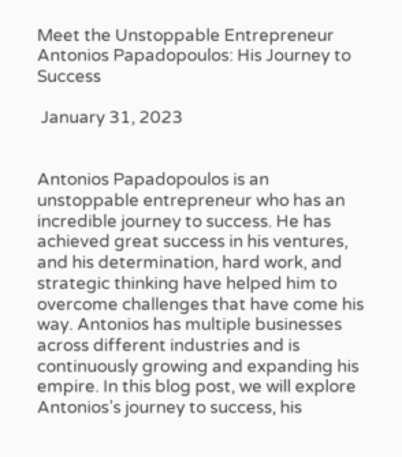Meet the Unstoppable Entrepreneur Antonios Papadopoulos: His Journey to Success

 January 31, 2023


Antonios Papadopoulos is an unstoppable entrepreneur who has an incredible journey to success. He has achieved great success in his ventures, and his determination, hard work, and strategic thinking have helped him to overcome challenges that have come his way. Antonios has multiple businesses across different industries and is continuously growing and expanding his empire. In this blog post, we will explore Antonios’s journey to success, his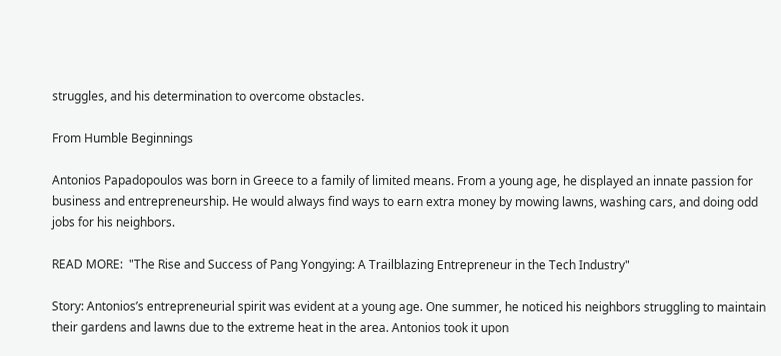struggles, and his determination to overcome obstacles.

From Humble Beginnings

Antonios Papadopoulos was born in Greece to a family of limited means. From a young age, he displayed an innate passion for business and entrepreneurship. He would always find ways to earn extra money by mowing lawns, washing cars, and doing odd jobs for his neighbors.

READ MORE:  "The Rise and Success of Pang Yongying: A Trailblazing Entrepreneur in the Tech Industry"

Story: Antonios’s entrepreneurial spirit was evident at a young age. One summer, he noticed his neighbors struggling to maintain their gardens and lawns due to the extreme heat in the area. Antonios took it upon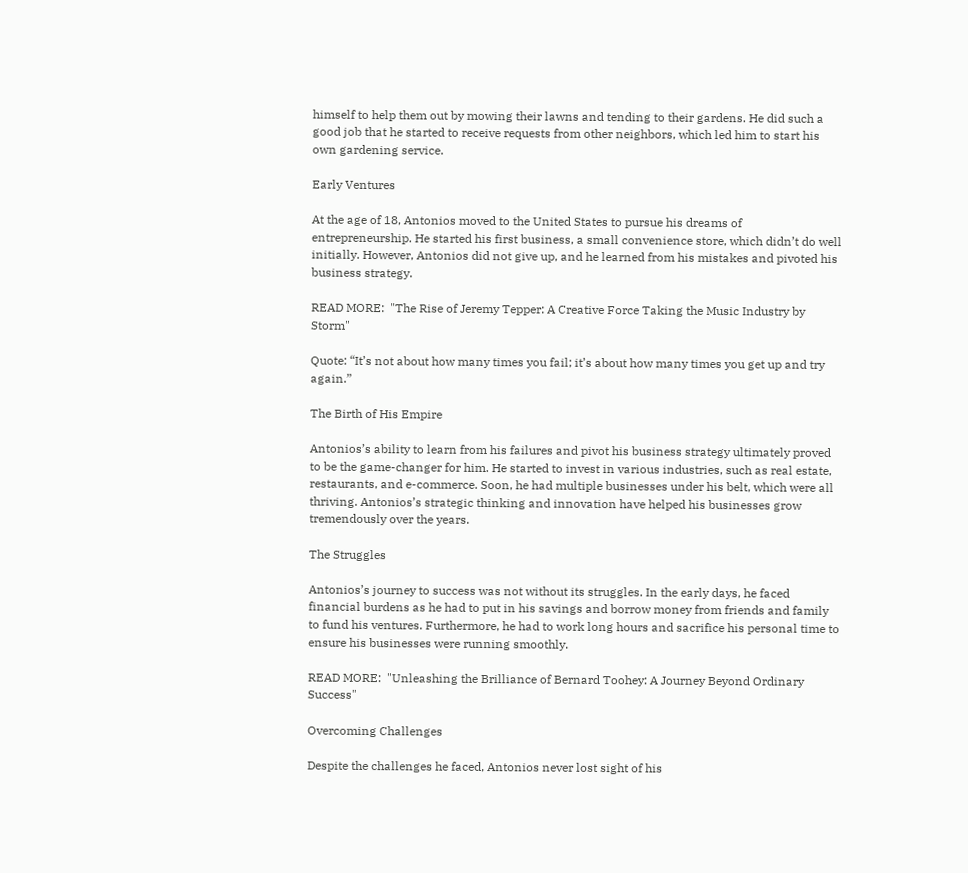himself to help them out by mowing their lawns and tending to their gardens. He did such a good job that he started to receive requests from other neighbors, which led him to start his own gardening service.

Early Ventures

At the age of 18, Antonios moved to the United States to pursue his dreams of entrepreneurship. He started his first business, a small convenience store, which didn’t do well initially. However, Antonios did not give up, and he learned from his mistakes and pivoted his business strategy.

READ MORE:  "The Rise of Jeremy Tepper: A Creative Force Taking the Music Industry by Storm"

Quote: “It’s not about how many times you fail; it’s about how many times you get up and try again.”

The Birth of His Empire

Antonios’s ability to learn from his failures and pivot his business strategy ultimately proved to be the game-changer for him. He started to invest in various industries, such as real estate, restaurants, and e-commerce. Soon, he had multiple businesses under his belt, which were all thriving. Antonios’s strategic thinking and innovation have helped his businesses grow tremendously over the years.

The Struggles

Antonios’s journey to success was not without its struggles. In the early days, he faced financial burdens as he had to put in his savings and borrow money from friends and family to fund his ventures. Furthermore, he had to work long hours and sacrifice his personal time to ensure his businesses were running smoothly.

READ MORE:  "Unleashing the Brilliance of Bernard Toohey: A Journey Beyond Ordinary Success"

Overcoming Challenges

Despite the challenges he faced, Antonios never lost sight of his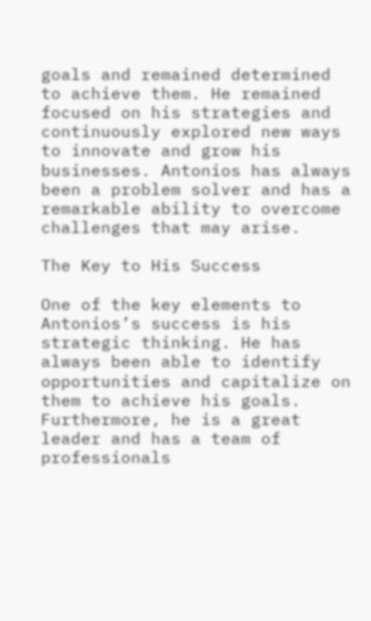goals and remained determined to achieve them. He remained focused on his strategies and continuously explored new ways to innovate and grow his businesses. Antonios has always been a problem solver and has a remarkable ability to overcome challenges that may arise.

The Key to His Success

One of the key elements to Antonios’s success is his strategic thinking. He has always been able to identify opportunities and capitalize on them to achieve his goals. Furthermore, he is a great leader and has a team of professionals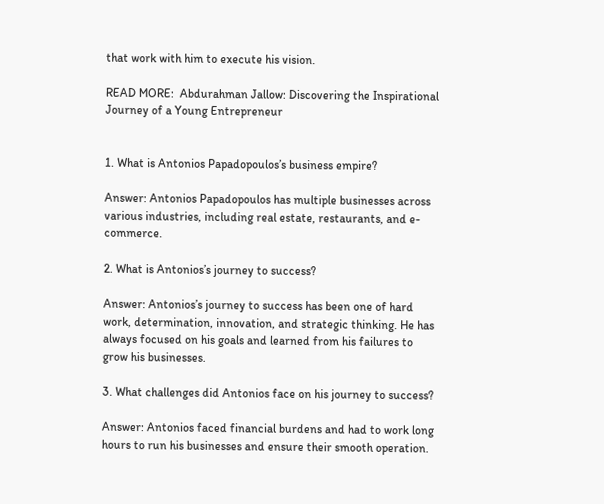that work with him to execute his vision.

READ MORE:  Abdurahman Jallow: Discovering the Inspirational Journey of a Young Entrepreneur


1. What is Antonios Papadopoulos’s business empire?

Answer: Antonios Papadopoulos has multiple businesses across various industries, including real estate, restaurants, and e-commerce.

2. What is Antonios’s journey to success?

Answer: Antonios’s journey to success has been one of hard work, determination, innovation, and strategic thinking. He has always focused on his goals and learned from his failures to grow his businesses.

3. What challenges did Antonios face on his journey to success?

Answer: Antonios faced financial burdens and had to work long hours to run his businesses and ensure their smooth operation.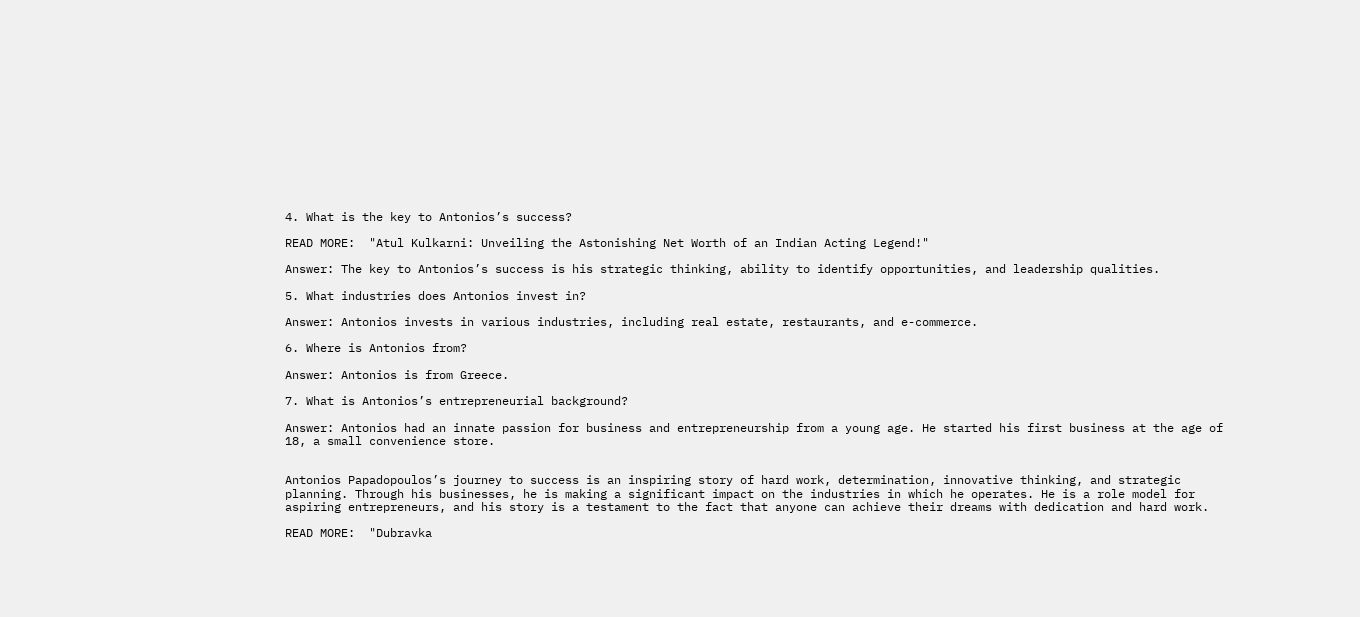4. What is the key to Antonios’s success?

READ MORE:  "Atul Kulkarni: Unveiling the Astonishing Net Worth of an Indian Acting Legend!"

Answer: The key to Antonios’s success is his strategic thinking, ability to identify opportunities, and leadership qualities.

5. What industries does Antonios invest in?

Answer: Antonios invests in various industries, including real estate, restaurants, and e-commerce.

6. Where is Antonios from?

Answer: Antonios is from Greece.

7. What is Antonios’s entrepreneurial background?

Answer: Antonios had an innate passion for business and entrepreneurship from a young age. He started his first business at the age of 18, a small convenience store.


Antonios Papadopoulos’s journey to success is an inspiring story of hard work, determination, innovative thinking, and strategic planning. Through his businesses, he is making a significant impact on the industries in which he operates. He is a role model for aspiring entrepreneurs, and his story is a testament to the fact that anyone can achieve their dreams with dedication and hard work.

READ MORE:  "Dubravka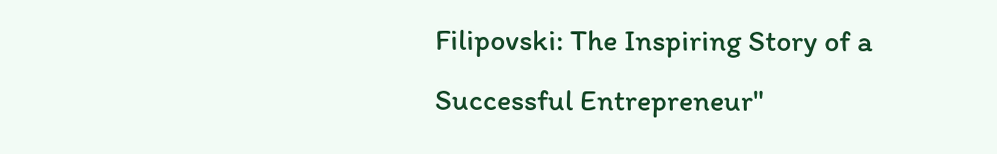Filipovski: The Inspiring Story of a Successful Entrepreneur"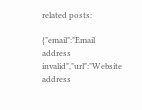related posts:

{"email":"Email address invalid","url":"Website address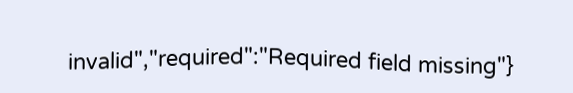invalid","required":"Required field missing"}